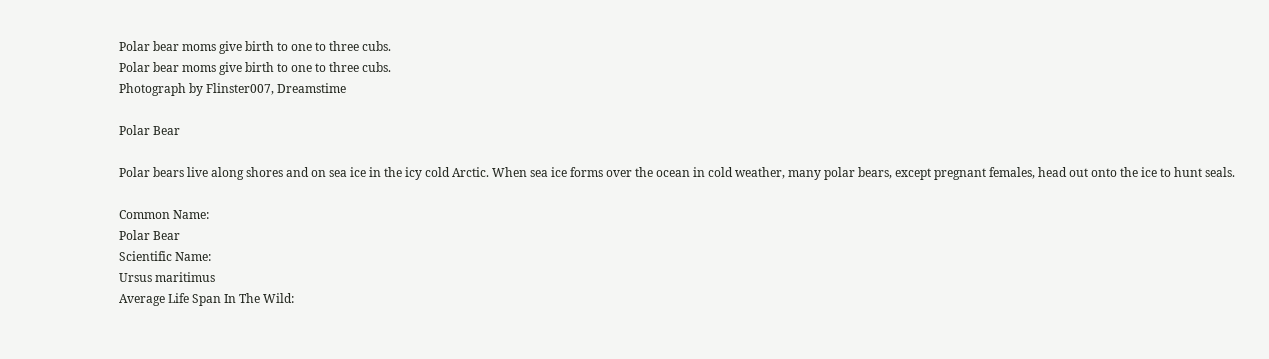Polar bear moms give birth to one to three cubs.
Polar bear moms give birth to one to three cubs.
Photograph by Flinster007, Dreamstime

Polar Bear

Polar bears live along shores and on sea ice in the icy cold Arctic. When sea ice forms over the ocean in cold weather, many polar bears, except pregnant females, head out onto the ice to hunt seals.

Common Name:
Polar Bear
Scientific Name:
Ursus maritimus
Average Life Span In The Wild: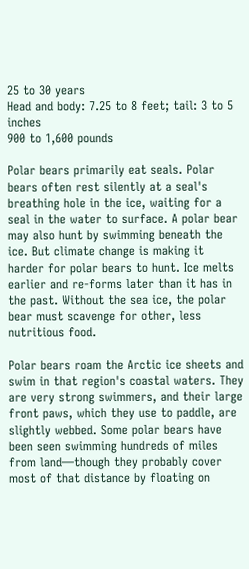25 to 30 years
Head and body: 7.25 to 8 feet; tail: 3 to 5 inches
900 to 1,600 pounds

Polar bears primarily eat seals. Polar bears often rest silently at a seal's breathing hole in the ice, waiting for a seal in the water to surface. A polar bear may also hunt by swimming beneath the ice. But climate change is making it harder for polar bears to hunt. Ice melts earlier and re-forms later than it has in the past. Without the sea ice, the polar bear must scavenge for other, less nutritious food.

Polar bears roam the Arctic ice sheets and swim in that region's coastal waters. They are very strong swimmers, and their large front paws, which they use to paddle, are slightly webbed. Some polar bears have been seen swimming hundreds of miles from land—though they probably cover most of that distance by floating on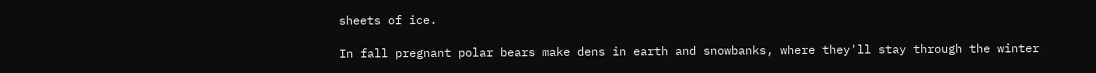sheets of ice.

In fall pregnant polar bears make dens in earth and snowbanks, where they'll stay through the winter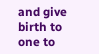and give birth to one to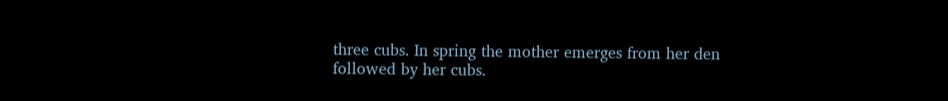three cubs. In spring the mother emerges from her den followed by her cubs.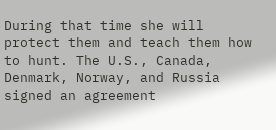During that time she will protect them and teach them how to hunt. The U.S., Canada, Denmark, Norway, and Russia signed an agreement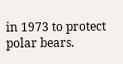in 1973 to protect polar bears.